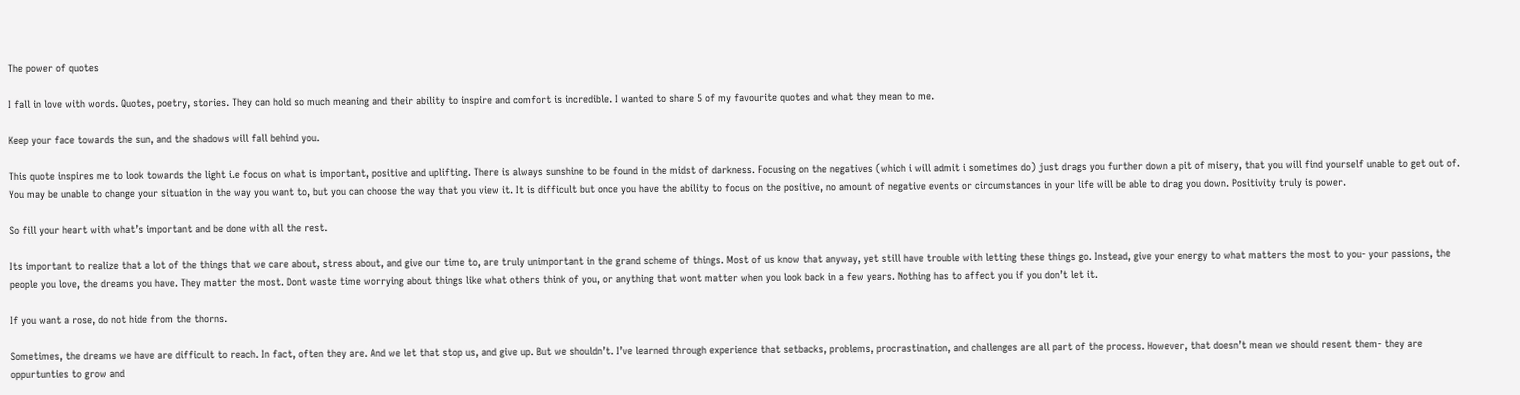The power of quotes

I fall in love with words. Quotes, poetry, stories. They can hold so much meaning and their ability to inspire and comfort is incredible. I wanted to share 5 of my favourite quotes and what they mean to me.

Keep your face towards the sun, and the shadows will fall behind you.

This quote inspires me to look towards the light i.e focus on what is important, positive and uplifting. There is always sunshine to be found in the midst of darkness. Focusing on the negatives (which i will admit i sometimes do) just drags you further down a pit of misery, that you will find yourself unable to get out of. You may be unable to change your situation in the way you want to, but you can choose the way that you view it. It is difficult but once you have the ability to focus on the positive, no amount of negative events or circumstances in your life will be able to drag you down. Positivity truly is power.

So fill your heart with what’s important and be done with all the rest.

Its important to realize that a lot of the things that we care about, stress about, and give our time to, are truly unimportant in the grand scheme of things. Most of us know that anyway, yet still have trouble with letting these things go. Instead, give your energy to what matters the most to you- your passions, the people you love, the dreams you have. They matter the most. Dont waste time worrying about things like what others think of you, or anything that wont matter when you look back in a few years. Nothing has to affect you if you don’t let it.

If you want a rose, do not hide from the thorns.

Sometimes, the dreams we have are difficult to reach. In fact, often they are. And we let that stop us, and give up. But we shouldn’t. I’ve learned through experience that setbacks, problems, procrastination, and challenges are all part of the process. However, that doesn’t mean we should resent them- they are oppurtunties to grow and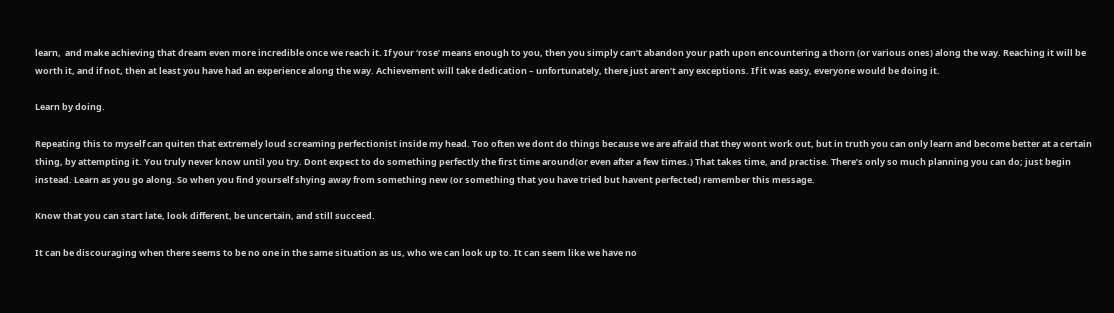learn,  and make achieving that dream even more incredible once we reach it. If your ‘rose’ means enough to you, then you simply can’t abandon your path upon encountering a thorn (or various ones) along the way. Reaching it will be worth it, and if not, then at least you have had an experience along the way. Achievement will take dedication – unfortunately, there just aren’t any exceptions. If it was easy, everyone would be doing it.

Learn by doing.

Repeating this to myself can quiten that extremely loud screaming perfectionist inside my head. Too often we dont do things because we are afraid that they wont work out, but in truth you can only learn and become better at a certain thing, by attempting it. You truly never know until you try. Dont expect to do something perfectly the first time around(or even after a few times.) That takes time, and practise. There’s only so much planning you can do; just begin instead. Learn as you go along. So when you find yourself shying away from something new (or something that you have tried but havent perfected) remember this message.

Know that you can start late, look different, be uncertain, and still succeed.

It can be discouraging when there seems to be no one in the same situation as us, who we can look up to. It can seem like we have no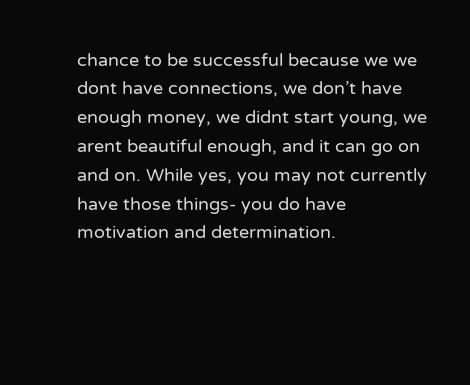chance to be successful because we we dont have connections, we don’t have enough money, we didnt start young, we arent beautiful enough, and it can go on and on. While yes, you may not currently have those things- you do have motivation and determination.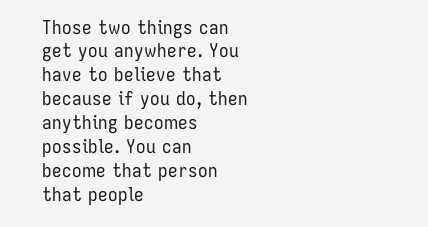Those two things can get you anywhere. You have to believe that because if you do, then anything becomes possible. You can become that person that people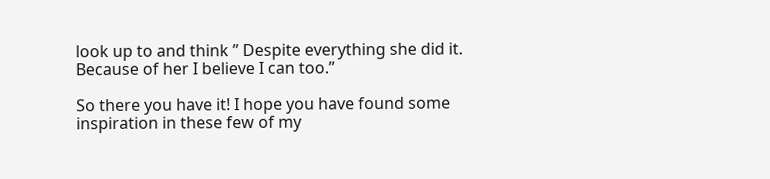look up to and think ” Despite everything she did it. Because of her I believe I can too.”

So there you have it! I hope you have found some inspiration in these few of my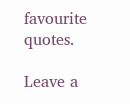favourite quotes.

Leave a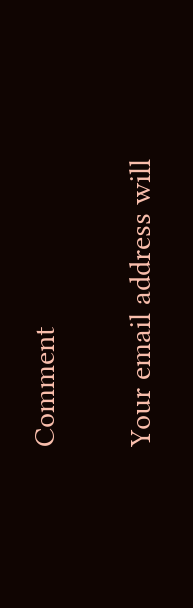Comment

Your email address will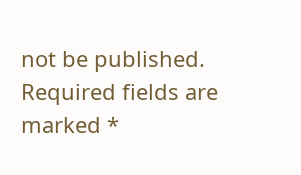not be published. Required fields are marked *